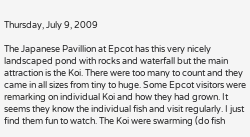Thursday, July 9, 2009

The Japanese Pavillion at Epcot has this very nicely landscaped pond with rocks and waterfall but the main attraction is the Koi. There were too many to count and they came in all sizes from tiny to huge. Some Epcot visitors were remarking on individual Koi and how they had grown. It seems they know the individual fish and visit regularly. I just find them fun to watch. The Koi were swarming (do fish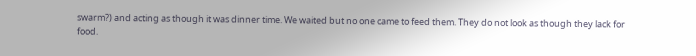swarm?) and acting as though it was dinner time. We waited but no one came to feed them. They do not look as though they lack for food.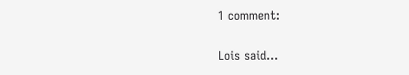1 comment:

Lois said...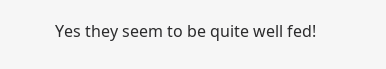Yes they seem to be quite well fed!